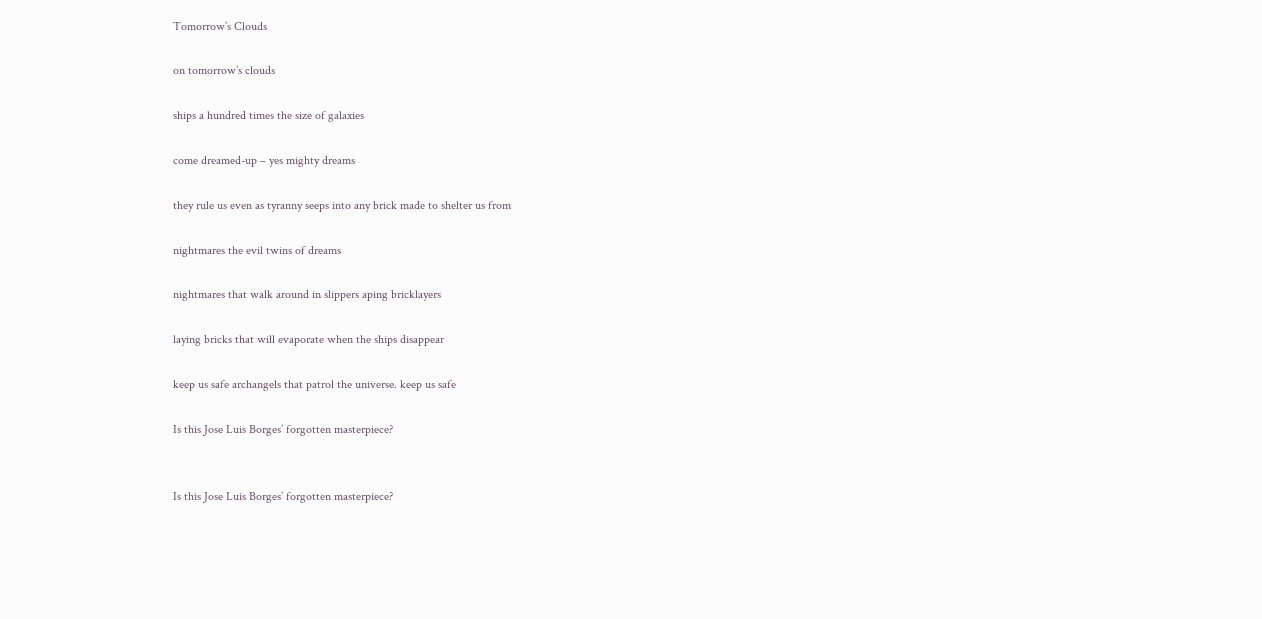Tomorrow’s Clouds

on tomorrow’s clouds

ships a hundred times the size of galaxies

come dreamed-up – yes mighty dreams

they rule us even as tyranny seeps into any brick made to shelter us from

nightmares the evil twins of dreams

nightmares that walk around in slippers aping bricklayers

laying bricks that will evaporate when the ships disappear

keep us safe archangels that patrol the universe. keep us safe

Is this Jose Luis Borges’ forgotten masterpiece?


Is this Jose Luis Borges’ forgotten masterpiece?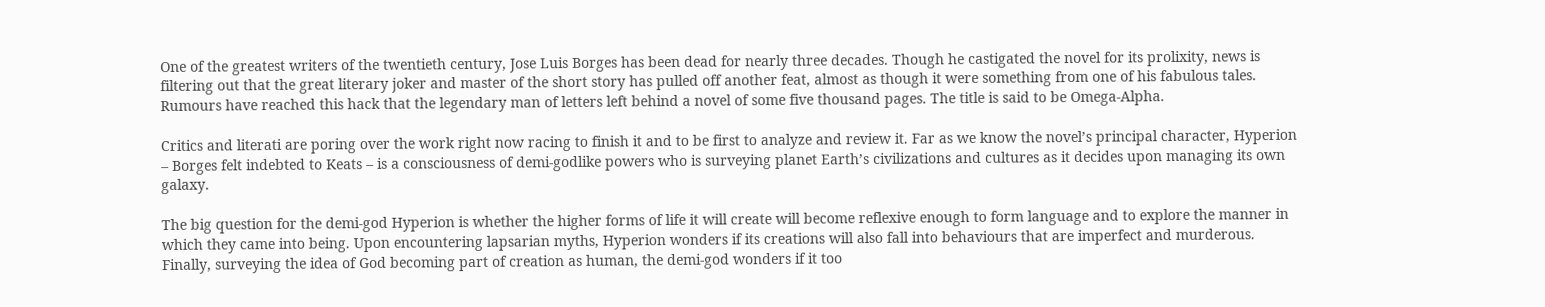One of the greatest writers of the twentieth century, Jose Luis Borges has been dead for nearly three decades. Though he castigated the novel for its prolixity, news is filtering out that the great literary joker and master of the short story has pulled off another feat, almost as though it were something from one of his fabulous tales. Rumours have reached this hack that the legendary man of letters left behind a novel of some five thousand pages. The title is said to be Omega-Alpha.

Critics and literati are poring over the work right now racing to finish it and to be first to analyze and review it. Far as we know the novel’s principal character, Hyperion – Borges felt indebted to Keats – is a consciousness of demi-godlike powers who is surveying planet Earth’s civilizations and cultures as it decides upon managing its own galaxy.

The big question for the demi-god Hyperion is whether the higher forms of life it will create will become reflexive enough to form language and to explore the manner in which they came into being. Upon encountering lapsarian myths, Hyperion wonders if its creations will also fall into behaviours that are imperfect and murderous. Finally, surveying the idea of God becoming part of creation as human, the demi-god wonders if it too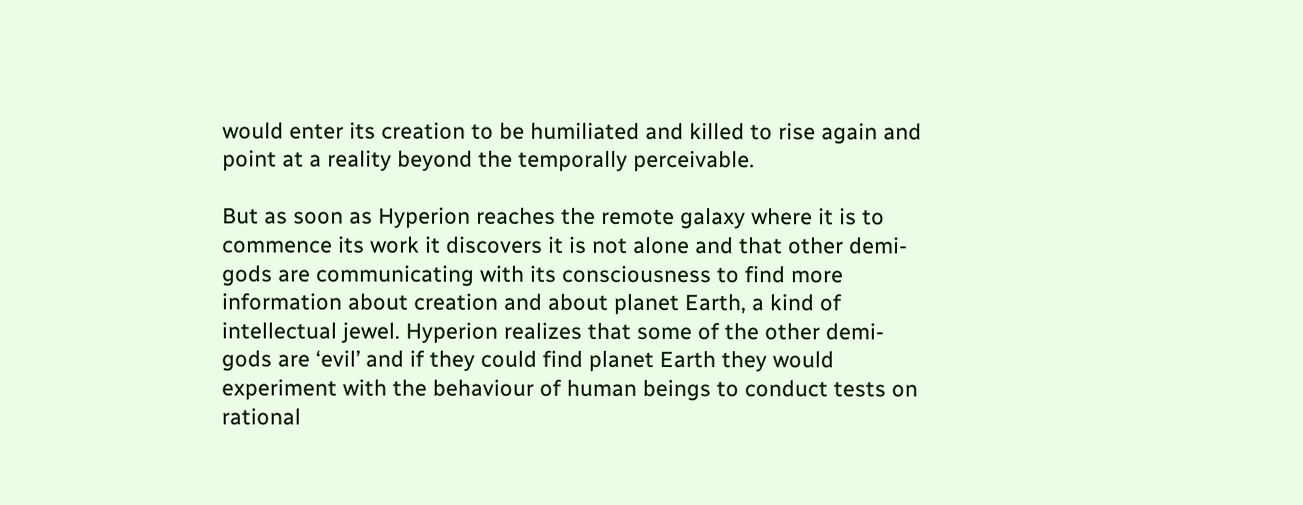would enter its creation to be humiliated and killed to rise again and point at a reality beyond the temporally perceivable.

But as soon as Hyperion reaches the remote galaxy where it is to commence its work it discovers it is not alone and that other demi-gods are communicating with its consciousness to find more information about creation and about planet Earth, a kind of intellectual jewel. Hyperion realizes that some of the other demi-gods are ‘evil’ and if they could find planet Earth they would experiment with the behaviour of human beings to conduct tests on rational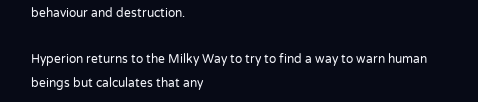behaviour and destruction.

Hyperion returns to the Milky Way to try to find a way to warn human beings but calculates that any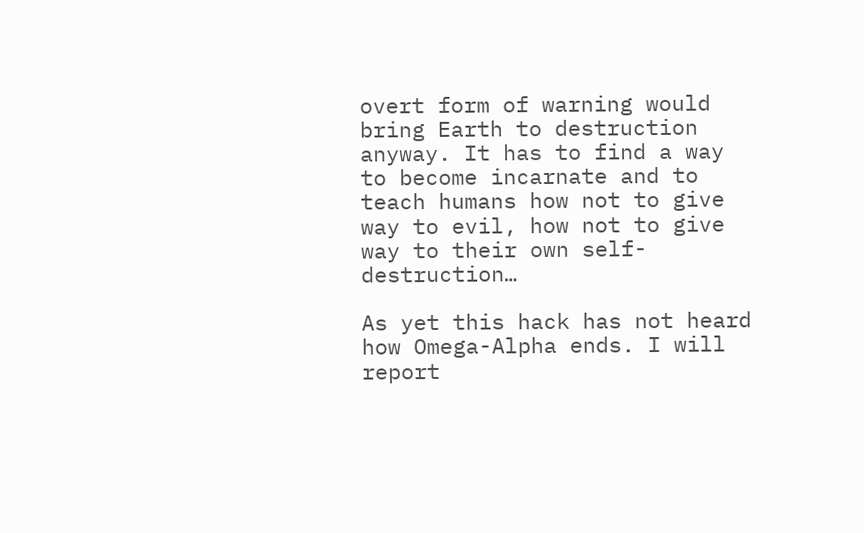overt form of warning would bring Earth to destruction anyway. It has to find a way to become incarnate and to teach humans how not to give way to evil, how not to give way to their own self-destruction…

As yet this hack has not heard how Omega-Alpha ends. I will report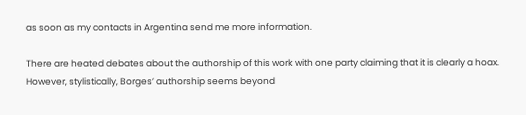as soon as my contacts in Argentina send me more information.

There are heated debates about the authorship of this work with one party claiming that it is clearly a hoax. However, stylistically, Borges’ authorship seems beyond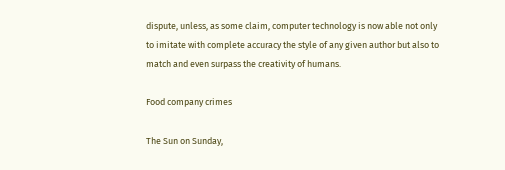dispute, unless, as some claim, computer technology is now able not only to imitate with complete accuracy the style of any given author but also to match and even surpass the creativity of humans.

Food company crimes

The Sun on Sunday,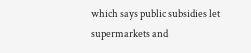which says public subsidies let supermarkets and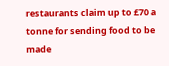restaurants claim up to £70 a tonne for sending food to be made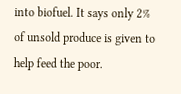into biofuel. It says only 2% of unsold produce is given to help feed the poor.